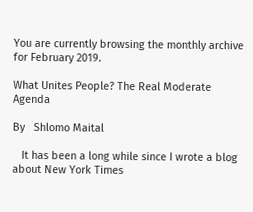You are currently browsing the monthly archive for February 2019.

What Unites People? The Real Moderate Agenda

By   Shlomo Maital

   It has been a long while since I wrote a blog about New York Times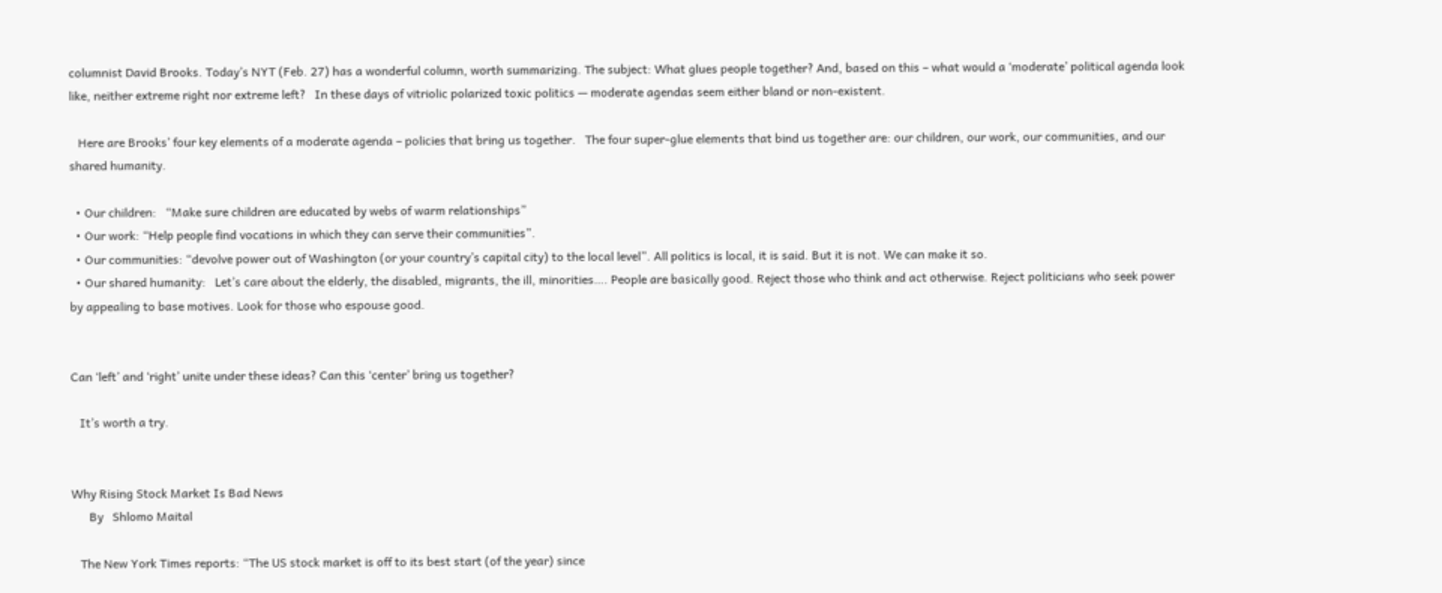columnist David Brooks. Today’s NYT (Feb. 27) has a wonderful column, worth summarizing. The subject: What glues people together? And, based on this – what would a ‘moderate’ political agenda look like, neither extreme right nor extreme left?   In these days of vitriolic polarized toxic politics — moderate agendas seem either bland or non-existent.

   Here are Brooks’ four key elements of a moderate agenda – policies that bring us together.   The four super-glue elements that bind us together are: our children, our work, our communities, and our shared humanity.

  • Our children:   “Make sure children are educated by webs of warm relationships”
  • Our work: “Help people find vocations in which they can serve their communities”.
  • Our communities: “devolve power out of Washington (or your country’s capital city) to the local level”. All politics is local, it is said. But it is not. We can make it so.
  • Our shared humanity:   Let’s care about the elderly, the disabled, migrants, the ill, minorities…. People are basically good. Reject those who think and act otherwise. Reject politicians who seek power by appealing to base motives. Look for those who espouse good.


Can ‘left’ and ‘right’ unite under these ideas? Can this ‘center’ bring us together?

   It’s worth a try.


Why Rising Stock Market Is Bad News
      By   Shlomo Maital

   The New York Times reports: “The US stock market is off to its best start (of the year) since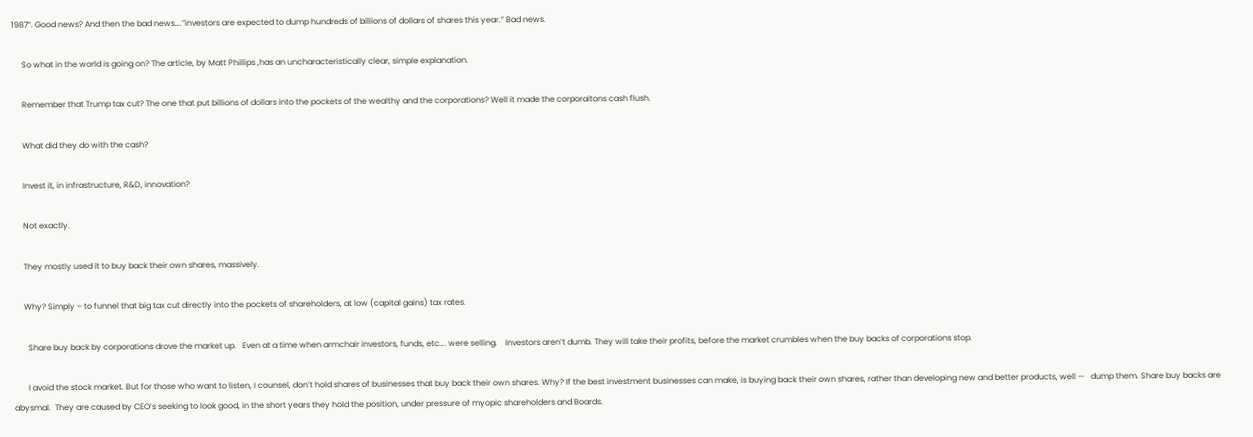1987”. Good news? And then the bad news….”investors are expected to dump hundreds of billions of dollars of shares this year.” Bad news.

     So what in the world is going on? The article, by Matt Phillips ,has an uncharacteristically clear, simple explanation.

     Remember that Trump tax cut? The one that put billions of dollars into the pockets of the wealthy and the corporations? Well it made the corporaitons cash flush.

     What did they do with the cash?

     Invest it, in infrastructure, R&D, innovation?

     Not exactly.

     They mostly used it to buy back their own shares, massively.

     Why? Simply – to funnel that big tax cut directly into the pockets of shareholders, at low (capital gains) tax rates.

       Share buy back by corporations drove the market up.   Even at a time when armchair investors, funds, etc…. were selling.    Investors aren’t dumb. They will take their profits, before the market crumbles when the buy backs of corporations stop.

       I avoid the stock market. But for those who want to listen, I counsel, don’t hold shares of businesses that buy back their own shares. Why? If the best investment businesses can make, is buying back their own shares, rather than developing new and better products, well —   dump them. Share buy backs are abysmal.  They are caused by CEO’s seeking to look good, in the short years they hold the position, under pressure of myopic shareholders and Boards.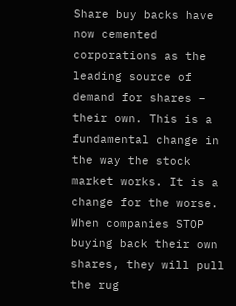Share buy backs have now cemented corporations as the leading source of demand for shares – their own. This is a fundamental change in the way the stock market works. It is a change for the worse. When companies STOP buying back their own shares, they will pull the rug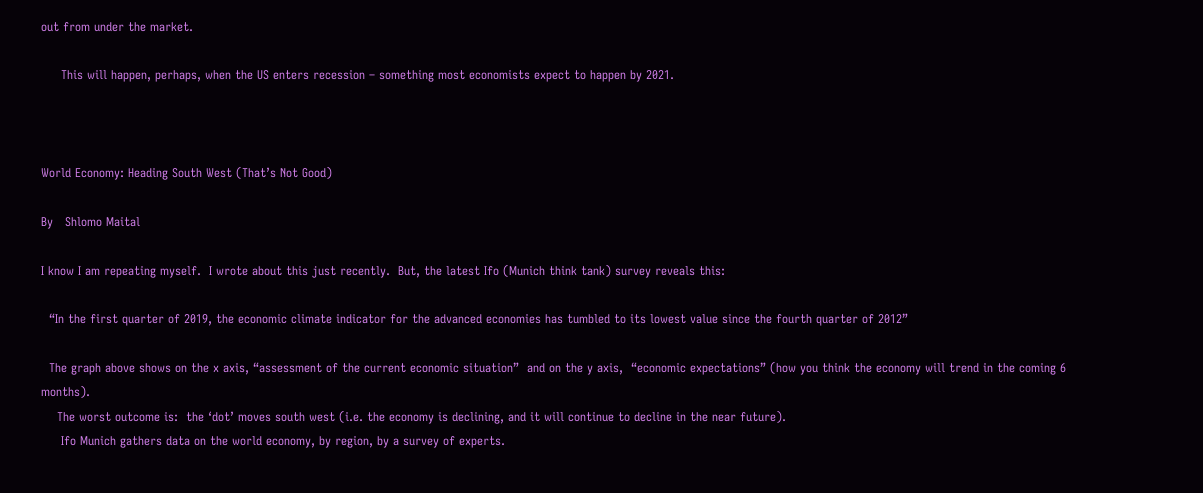out from under the market.

     This will happen, perhaps, when the US enters recession – something most economists expect to happen by 2021.



World Economy: Heading South West (That’s Not Good)

By   Shlomo Maital

I know I am repeating myself.  I wrote about this just recently.  But, the latest Ifo (Munich think tank) survey reveals this:

  “In the first quarter of 2019, the economic climate indicator for the advanced economies has tumbled to its lowest value since the fourth quarter of 2012”

  The graph above shows on the x axis, “assessment of the current economic situation”  and on the y axis,  “economic expectations” (how you think the economy will trend in the coming 6 months).
    The worst outcome is:  the ‘dot’ moves south west (i.e. the economy is declining, and it will continue to decline in the near future).
     Ifo Munich gathers data on the world economy, by region, by a survey of experts.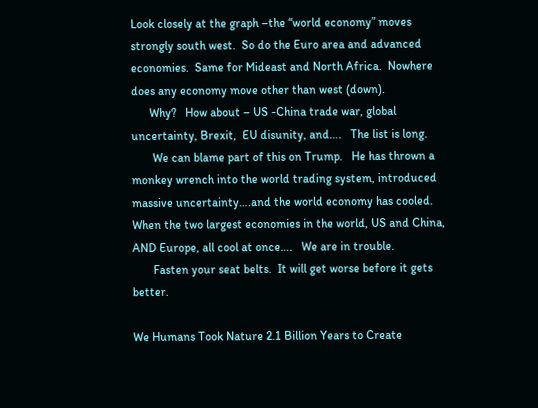Look closely at the graph –the “world economy” moves strongly south west.  So do the Euro area and advanced economies.  Same for Mideast and North Africa.  Nowhere does any economy move other than west (down).
      Why?   How about – US -China trade war, global uncertainty, Brexit,  EU disunity, and….   The list is long.
       We can blame part of this on Trump.   He has thrown a monkey wrench into the world trading system, introduced massive uncertainty….and the world economy has cooled.    When the two largest economies in the world, US and China,  AND Europe, all cool at once….   We are in trouble.
       Fasten your seat belts.  It will get worse before it gets better.

We Humans Took Nature 2.1 Billion Years to Create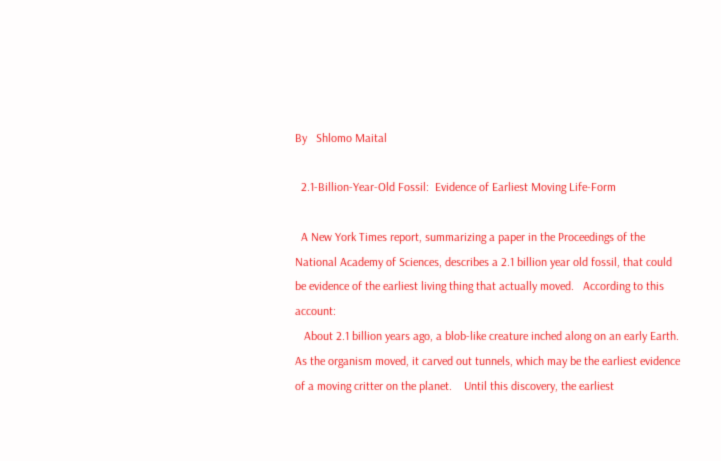By   Shlomo Maital

  2.1-Billion-Year-Old Fossil:  Evidence of Earliest Moving Life-Form

  A New York Times report, summarizing a paper in the Proceedings of the National Academy of Sciences, describes a 2.1 billion year old fossil, that could be evidence of the earliest living thing that actually moved.   According to this account:
   About 2.1 billion years ago, a blob-like creature inched along on an early Earth. As the organism moved, it carved out tunnels, which may be the earliest evidence of a moving critter on the planet.    Until this discovery, the earliest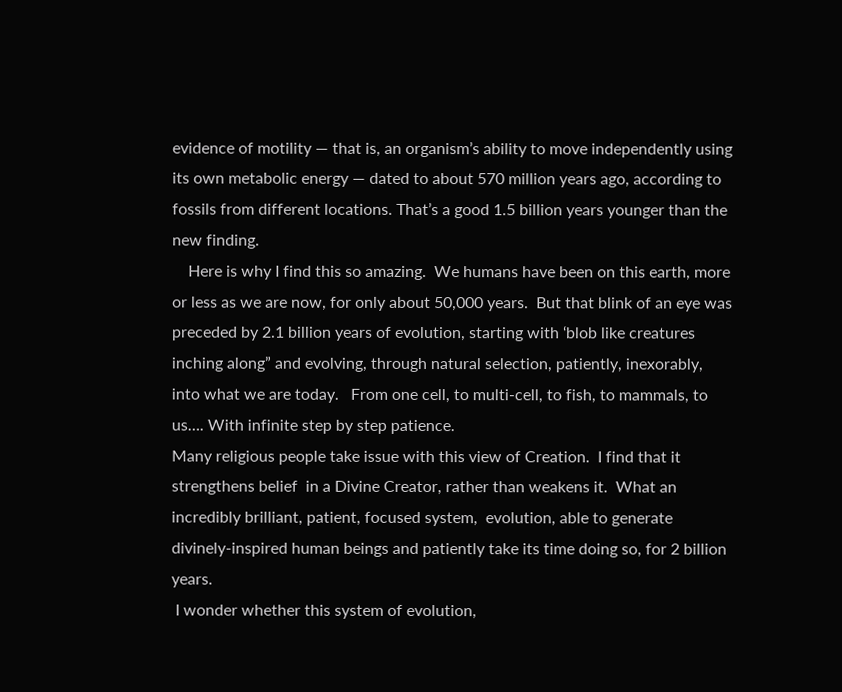evidence of motility — that is, an organism’s ability to move independently using its own metabolic energy — dated to about 570 million years ago, according to fossils from different locations. That’s a good 1.5 billion years younger than the new finding.
    Here is why I find this so amazing.  We humans have been on this earth, more or less as we are now, for only about 50,000 years.  But that blink of an eye was preceded by 2.1 billion years of evolution, starting with ‘blob like creatures inching along” and evolving, through natural selection, patiently, inexorably, into what we are today.   From one cell, to multi-cell, to fish, to mammals, to us…. With infinite step by step patience.
Many religious people take issue with this view of Creation.  I find that it strengthens belief  in a Divine Creator, rather than weakens it.  What an incredibly brilliant, patient, focused system,  evolution, able to generate divinely-inspired human beings and patiently take its time doing so, for 2 billion years.
 I wonder whether this system of evolution,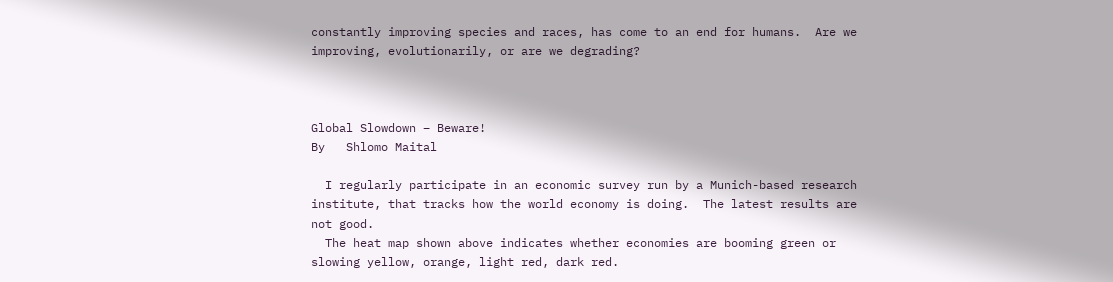constantly improving species and races, has come to an end for humans.  Are we improving, evolutionarily, or are we degrading?



Global Slowdown – Beware!
By   Shlomo Maital

  I regularly participate in an economic survey run by a Munich-based research institute, that tracks how the world economy is doing.  The latest results are not good.
  The heat map shown above indicates whether economies are booming green or slowing yellow, orange, light red, dark red.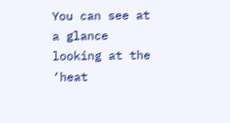You can see at a glance looking at the ‘heat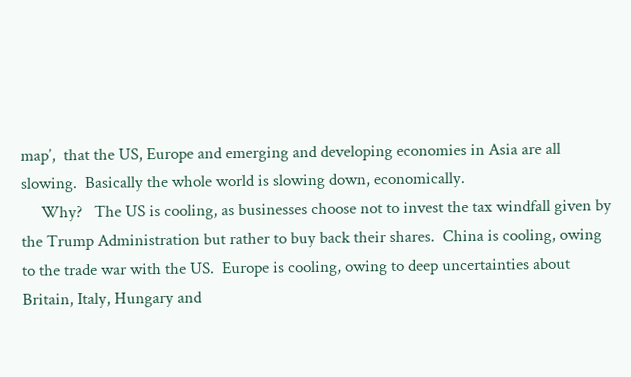map’,  that the US, Europe and emerging and developing economies in Asia are all slowing.  Basically the whole world is slowing down, economically.
     Why?   The US is cooling, as businesses choose not to invest the tax windfall given by the Trump Administration but rather to buy back their shares.  China is cooling, owing to the trade war with the US.  Europe is cooling, owing to deep uncertainties about Britain, Italy, Hungary and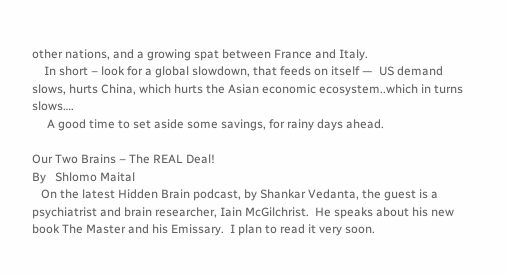other nations, and a growing spat between France and Italy.
    In short – look for a global slowdown, that feeds on itself —  US demand slows, hurts China, which hurts the Asian economic ecosystem..which in turns slows….
     A good time to set aside some savings, for rainy days ahead.

Our Two Brains – The REAL Deal!
By   Shlomo Maital
   On the latest Hidden Brain podcast, by Shankar Vedanta, the guest is a psychiatrist and brain researcher, Iain McGilchrist.  He speaks about his new book The Master and his Emissary.  I plan to read it very soon.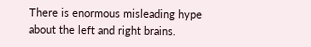There is enormous misleading hype about the left and right brains.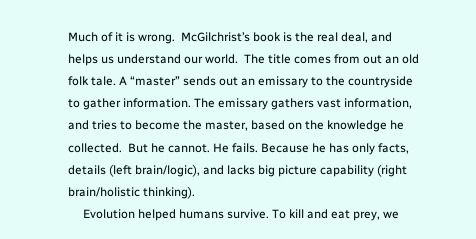Much of it is wrong.  McGilchrist’s book is the real deal, and helps us understand our world.  The title comes from out an old folk tale. A “master” sends out an emissary to the countryside to gather information. The emissary gathers vast information, and tries to become the master, based on the knowledge he collected.  But he cannot. He fails. Because he has only facts, details (left brain/logic), and lacks big picture capability (right brain/holistic thinking).
     Evolution helped humans survive. To kill and eat prey, we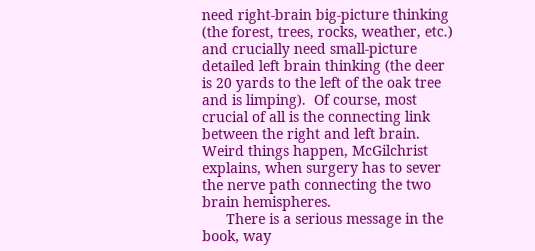need right-brain big-picture thinking (the forest, trees, rocks, weather, etc.) and crucially need small-picture detailed left brain thinking (the deer is 20 yards to the left of the oak tree and is limping).  Of course, most crucial of all is the connecting link between the right and left brain.  Weird things happen, McGilchrist explains, when surgery has to sever the nerve path connecting the two brain hemispheres.
      There is a serious message in the book, way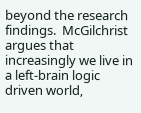beyond the research findings.  McGilchrist argues that increasingly we live in a left-brain logic driven world,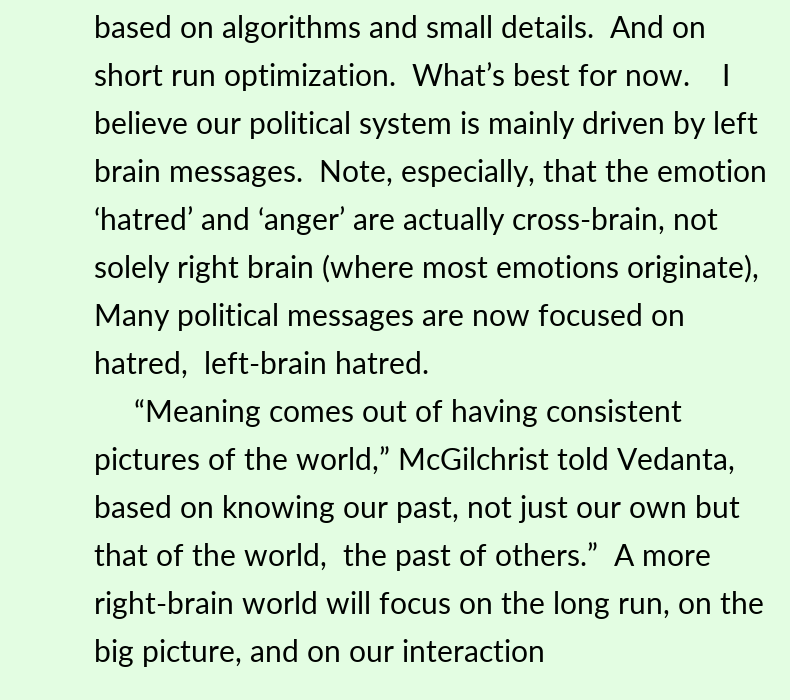based on algorithms and small details.  And on short run optimization.  What’s best for now.    I believe our political system is mainly driven by left brain messages.  Note, especially, that the emotion ‘hatred’ and ‘anger’ are actually cross-brain, not solely right brain (where most emotions originate),  Many political messages are now focused on hatred,  left-brain hatred.
     “Meaning comes out of having consistent pictures of the world,” McGilchrist told Vedanta, based on knowing our past, not just our own but that of the world,  the past of others.”  A more right-brain world will focus on the long run, on the big picture, and on our interaction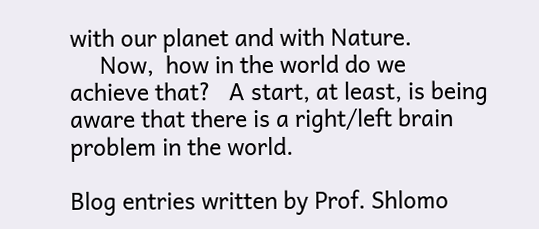with our planet and with Nature.
     Now,  how in the world do we achieve that?   A start, at least, is being aware that there is a right/left brain problem in the world.

Blog entries written by Prof. Shlomo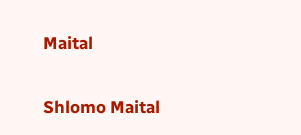Maital

Shlomo Maital